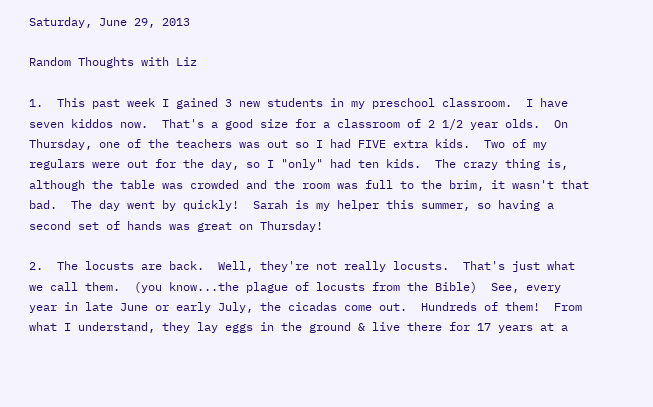Saturday, June 29, 2013

Random Thoughts with Liz

1.  This past week I gained 3 new students in my preschool classroom.  I have seven kiddos now.  That's a good size for a classroom of 2 1/2 year olds.  On Thursday, one of the teachers was out so I had FIVE extra kids.  Two of my regulars were out for the day, so I "only" had ten kids.  The crazy thing is, although the table was crowded and the room was full to the brim, it wasn't that bad.  The day went by quickly!  Sarah is my helper this summer, so having a second set of hands was great on Thursday!

2.  The locusts are back.  Well, they're not really locusts.  That's just what we call them.  (you know...the plague of locusts from the Bible)  See, every year in late June or early July, the cicadas come out.  Hundreds of them!  From what I understand, they lay eggs in the ground & live there for 17 years at a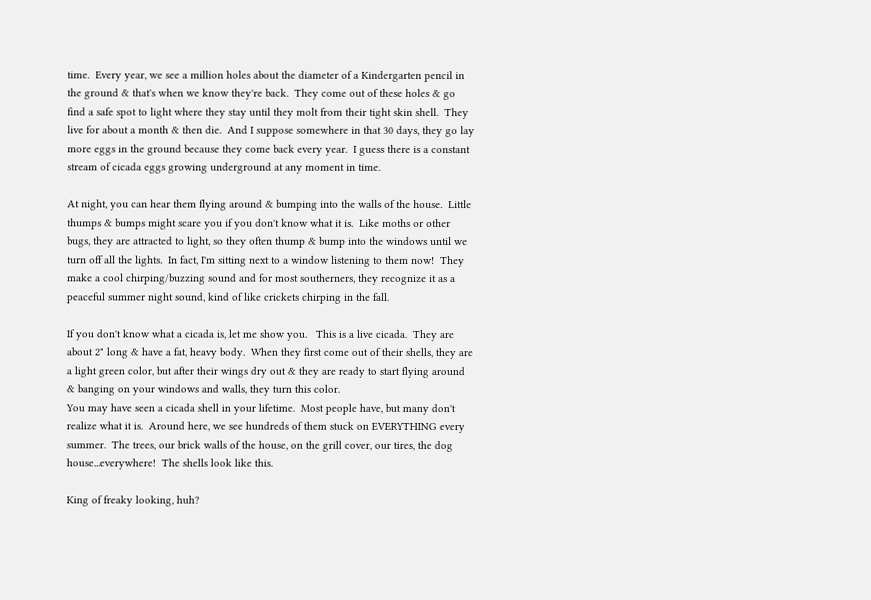time.  Every year, we see a million holes about the diameter of a Kindergarten pencil in the ground & that's when we know they're back.  They come out of these holes & go find a safe spot to light where they stay until they molt from their tight skin shell.  They live for about a month & then die.  And I suppose somewhere in that 30 days, they go lay more eggs in the ground because they come back every year.  I guess there is a constant stream of cicada eggs growing underground at any moment in time.

At night, you can hear them flying around & bumping into the walls of the house.  Little thumps & bumps might scare you if you don't know what it is.  Like moths or other bugs, they are attracted to light, so they often thump & bump into the windows until we turn off all the lights.  In fact, I'm sitting next to a window listening to them now!  They make a cool chirping/buzzing sound and for most southerners, they recognize it as a peaceful summer night sound, kind of like crickets chirping in the fall.

If you don't know what a cicada is, let me show you.   This is a live cicada.  They are about 2" long & have a fat, heavy body.  When they first come out of their shells, they are a light green color, but after their wings dry out & they are ready to start flying around & banging on your windows and walls, they turn this color.
You may have seen a cicada shell in your lifetime.  Most people have, but many don't realize what it is.  Around here, we see hundreds of them stuck on EVERYTHING every summer.  The trees, our brick walls of the house, on the grill cover, our tires, the dog house...everywhere!  The shells look like this.

King of freaky looking, huh?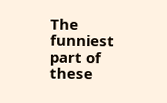The funniest part of these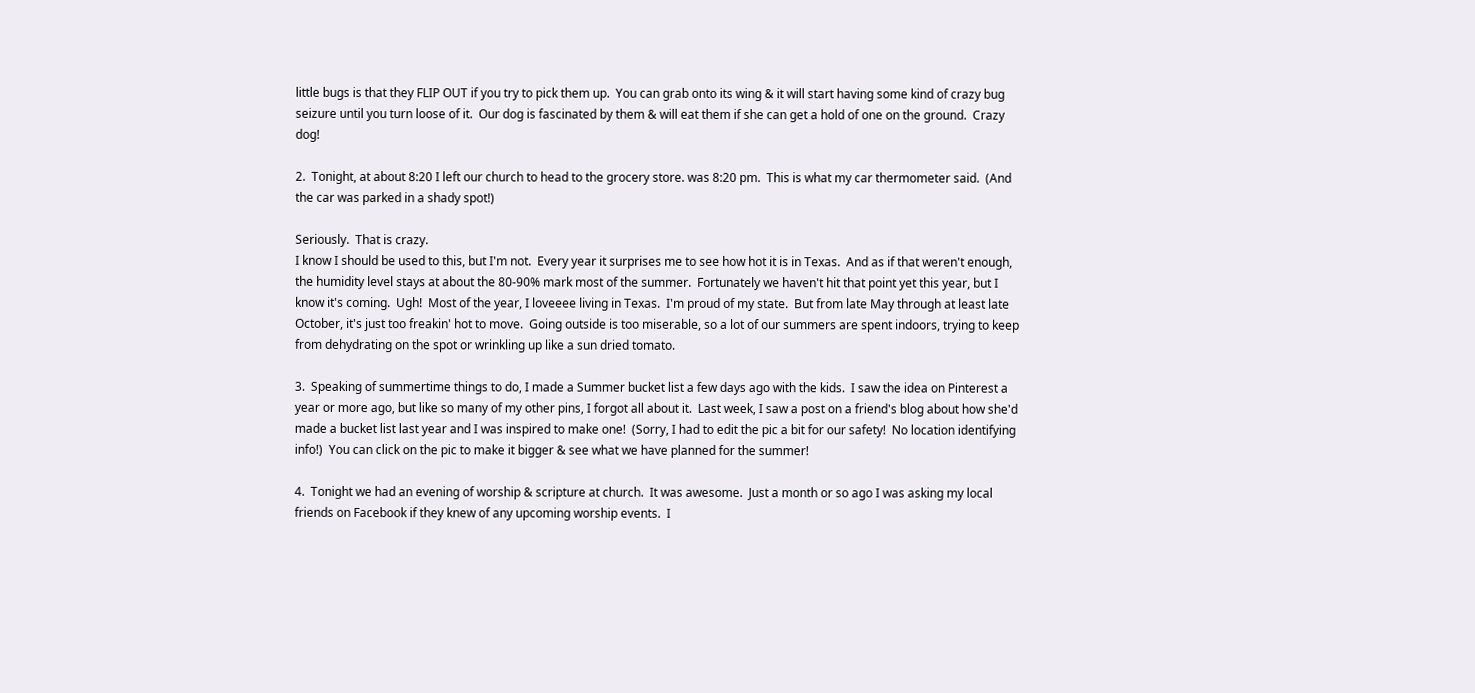little bugs is that they FLIP OUT if you try to pick them up.  You can grab onto its wing & it will start having some kind of crazy bug seizure until you turn loose of it.  Our dog is fascinated by them & will eat them if she can get a hold of one on the ground.  Crazy dog!

2.  Tonight, at about 8:20 I left our church to head to the grocery store. was 8:20 pm.  This is what my car thermometer said.  (And the car was parked in a shady spot!)

Seriously.  That is crazy.
I know I should be used to this, but I'm not.  Every year it surprises me to see how hot it is in Texas.  And as if that weren't enough, the humidity level stays at about the 80-90% mark most of the summer.  Fortunately we haven't hit that point yet this year, but I know it's coming.  Ugh!  Most of the year, I loveeee living in Texas.  I'm proud of my state.  But from late May through at least late October, it's just too freakin' hot to move.  Going outside is too miserable, so a lot of our summers are spent indoors, trying to keep from dehydrating on the spot or wrinkling up like a sun dried tomato.

3.  Speaking of summertime things to do, I made a Summer bucket list a few days ago with the kids.  I saw the idea on Pinterest a year or more ago, but like so many of my other pins, I forgot all about it.  Last week, I saw a post on a friend's blog about how she'd made a bucket list last year and I was inspired to make one!  (Sorry, I had to edit the pic a bit for our safety!  No location identifying info!)  You can click on the pic to make it bigger & see what we have planned for the summer!

4.  Tonight we had an evening of worship & scripture at church.  It was awesome.  Just a month or so ago I was asking my local friends on Facebook if they knew of any upcoming worship events.  I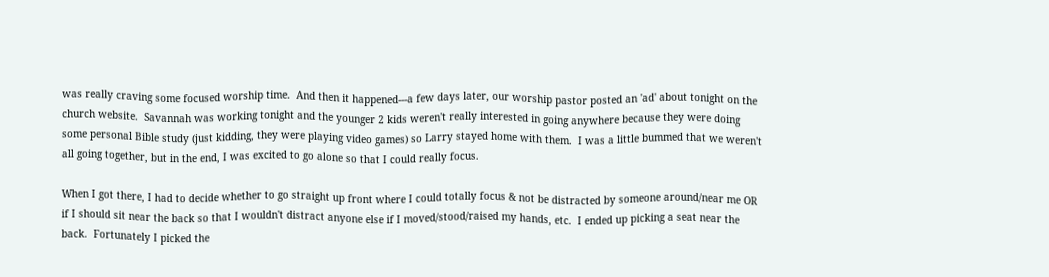was really craving some focused worship time.  And then it happened---a few days later, our worship pastor posted an 'ad' about tonight on the church website.  Savannah was working tonight and the younger 2 kids weren't really interested in going anywhere because they were doing some personal Bible study (just kidding, they were playing video games) so Larry stayed home with them.  I was a little bummed that we weren't all going together, but in the end, I was excited to go alone so that I could really focus.

When I got there, I had to decide whether to go straight up front where I could totally focus & not be distracted by someone around/near me OR if I should sit near the back so that I wouldn't distract anyone else if I moved/stood/raised my hands, etc.  I ended up picking a seat near the back.  Fortunately I picked the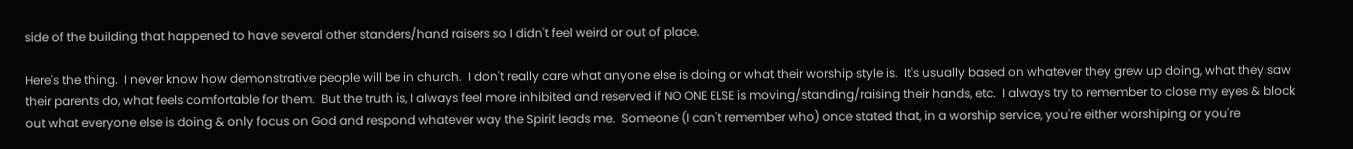side of the building that happened to have several other standers/hand raisers so I didn't feel weird or out of place.

Here's the thing.  I never know how demonstrative people will be in church.  I don't really care what anyone else is doing or what their worship style is.  It's usually based on whatever they grew up doing, what they saw their parents do, what feels comfortable for them.  But the truth is, I always feel more inhibited and reserved if NO ONE ELSE is moving/standing/raising their hands, etc.  I always try to remember to close my eyes & block out what everyone else is doing & only focus on God and respond whatever way the Spirit leads me.  Someone (I can't remember who) once stated that, in a worship service, you're either worshiping or you're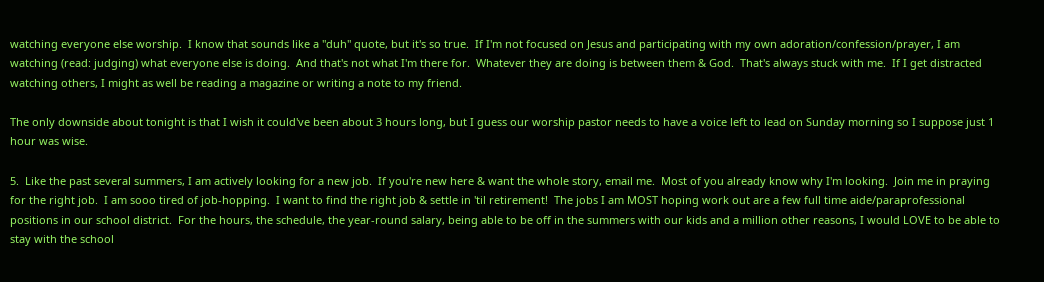watching everyone else worship.  I know that sounds like a "duh" quote, but it's so true.  If I'm not focused on Jesus and participating with my own adoration/confession/prayer, I am watching (read: judging) what everyone else is doing.  And that's not what I'm there for.  Whatever they are doing is between them & God.  That's always stuck with me.  If I get distracted watching others, I might as well be reading a magazine or writing a note to my friend.

The only downside about tonight is that I wish it could've been about 3 hours long, but I guess our worship pastor needs to have a voice left to lead on Sunday morning so I suppose just 1 hour was wise.

5.  Like the past several summers, I am actively looking for a new job.  If you're new here & want the whole story, email me.  Most of you already know why I'm looking.  Join me in praying for the right job.  I am sooo tired of job-hopping.  I want to find the right job & settle in 'til retirement!  The jobs I am MOST hoping work out are a few full time aide/paraprofessional positions in our school district.  For the hours, the schedule, the year-round salary, being able to be off in the summers with our kids and a million other reasons, I would LOVE to be able to stay with the school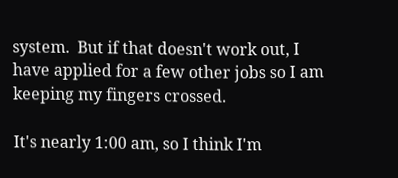system.  But if that doesn't work out, I have applied for a few other jobs so I am keeping my fingers crossed.

It's nearly 1:00 am, so I think I'm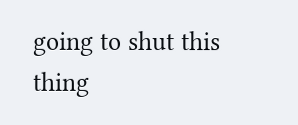going to shut this thing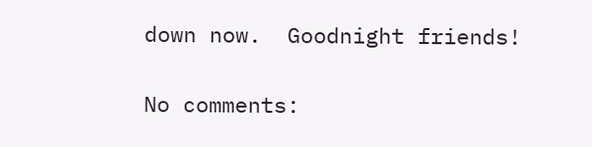down now.  Goodnight friends!

No comments: